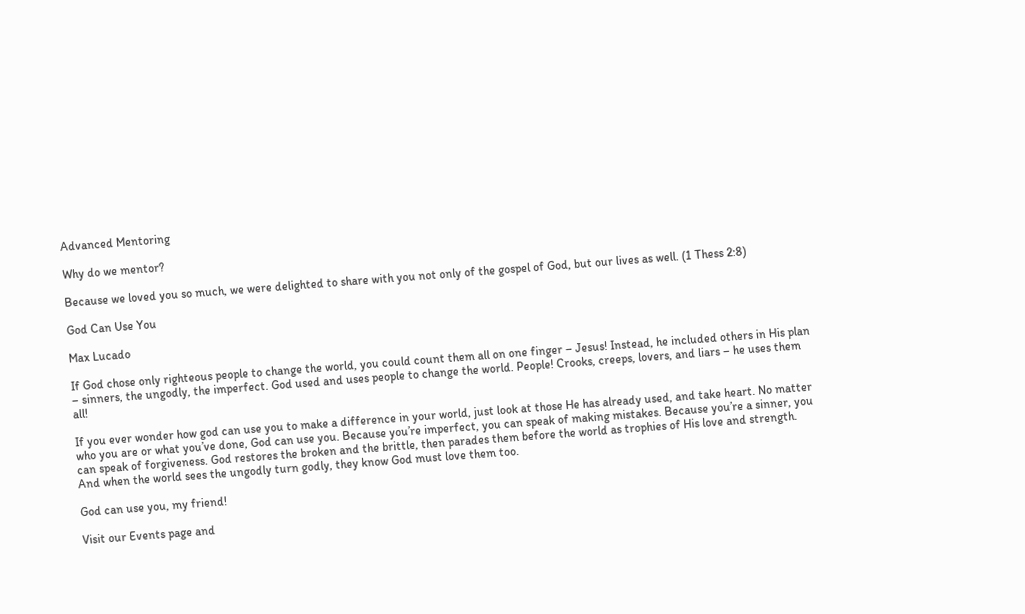Advanced Mentoring

Why do we mentor?

Because we loved you so much, we were delighted to share with you not only of the gospel of God, but our lives as well. (1 Thess 2:8)

God Can Use You

Max Lucado

If God chose only righteous people to change the world, you could count them all on one finger – Jesus! Instead, he included others in His plan – sinners, the ungodly, the imperfect. God used and uses people to change the world. People! Crooks, creeps, lovers, and liars – he uses them all!

If you ever wonder how god can use you to make a difference in your world, just look at those He has already used, and take heart. No matter who you are or what you’ve done, God can use you. Because you’re imperfect, you can speak of making mistakes. Because you’re a sinner, you can speak of forgiveness. God restores the broken and the brittle, then parades them before the world as trophies of His love and strength. And when the world sees the ungodly turn godly, they know God must love them too.

God can use you, my friend!

Visit our Events page and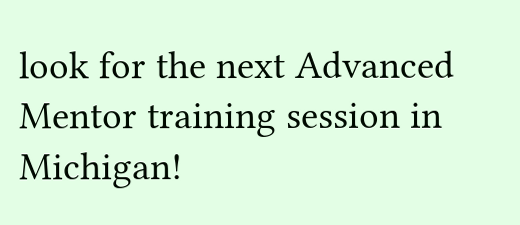look for the next Advanced Mentor training session in Michigan!